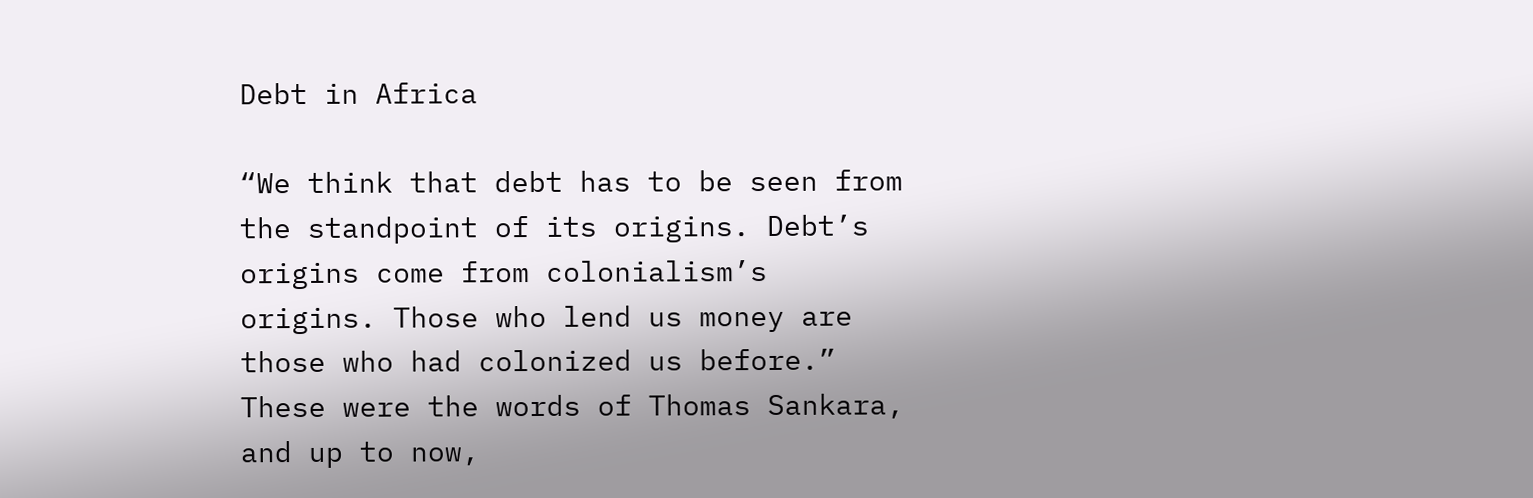Debt in Africa

“We think that debt has to be seen from the standpoint of its origins. Debt’s origins come from colonialism’s origins. Those who lend us money are those who had colonized us before.” These were the words of Thomas Sankara, and up to now,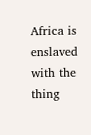Africa is enslaved with the thing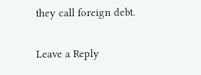they call foreign debt.

Leave a Reply